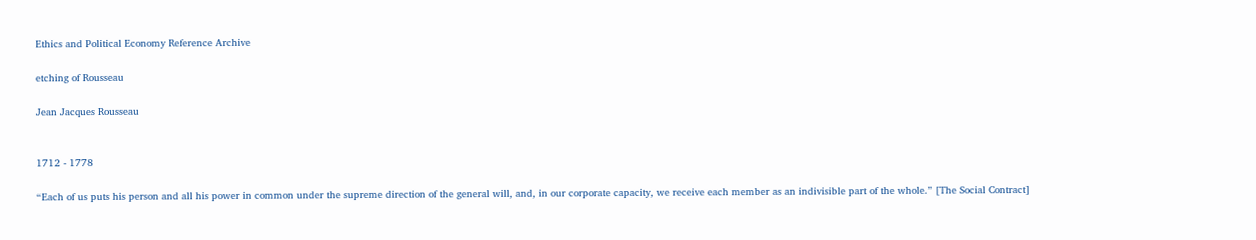Ethics and Political Economy Reference Archive

etching of Rousseau

Jean Jacques Rousseau


1712 - 1778

“Each of us puts his person and all his power in common under the supreme direction of the general will, and, in our corporate capacity, we receive each member as an indivisible part of the whole.” [The Social Contract]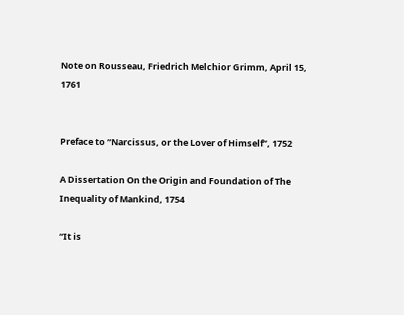Note on Rousseau, Friedrich Melchior Grimm, April 15, 1761


Preface to “Narcissus, or the Lover of Himself”, 1752

A Dissertation On the Origin and Foundation of The Inequality of Mankind, 1754

“It is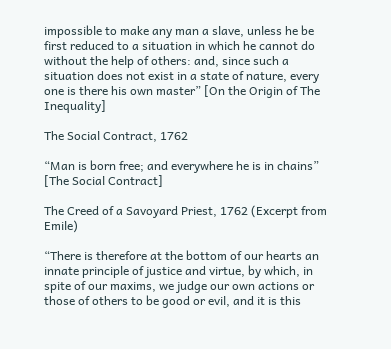impossible to make any man a slave, unless he be first reduced to a situation in which he cannot do without the help of others: and, since such a situation does not exist in a state of nature, every one is there his own master” [On the Origin of The Inequality]

The Social Contract, 1762

“Man is born free; and everywhere he is in chains” [The Social Contract]

The Creed of a Savoyard Priest, 1762 (Excerpt from Emile)

“There is therefore at the bottom of our hearts an innate principle of justice and virtue, by which, in spite of our maxims, we judge our own actions or those of others to be good or evil, and it is this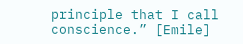principle that I call conscience.” [Emile]